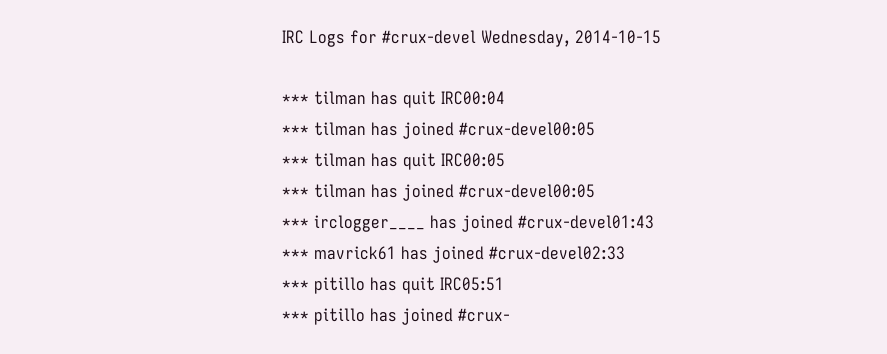IRC Logs for #crux-devel Wednesday, 2014-10-15

*** tilman has quit IRC00:04
*** tilman has joined #crux-devel00:05
*** tilman has quit IRC00:05
*** tilman has joined #crux-devel00:05
*** irclogger____ has joined #crux-devel01:43
*** mavrick61 has joined #crux-devel02:33
*** pitillo has quit IRC05:51
*** pitillo has joined #crux-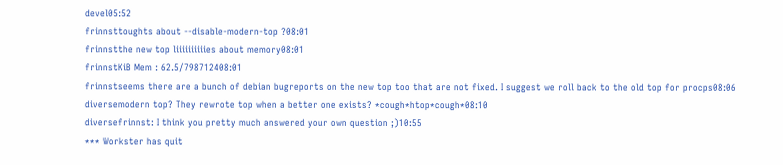devel05:52
frinnsttoughts about --disable-modern-top ?08:01
frinnstthe new top liiiiiiiiiies about memory08:01
frinnstKiB Mem : 62.5/798712408:01
frinnstseems there are a bunch of debian bugreports on the new top too that are not fixed. I suggest we roll back to the old top for procps08:06
diversemodern top? They rewrote top when a better one exists? *cough*htop*cough*08:10
diversefrinnst: I think you pretty much answered your own question ;)10:55
*** Workster has quit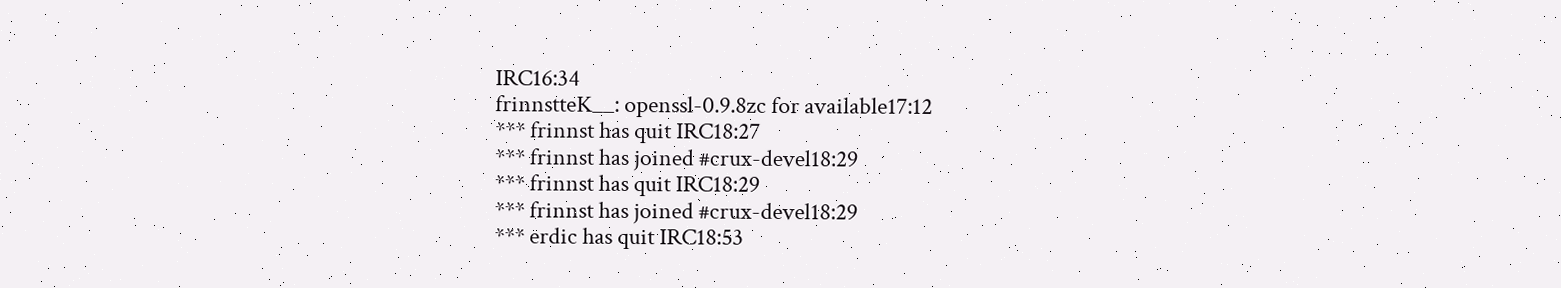IRC16:34
frinnstteK__: openssl-0.9.8zc for available17:12
*** frinnst has quit IRC18:27
*** frinnst has joined #crux-devel18:29
*** frinnst has quit IRC18:29
*** frinnst has joined #crux-devel18:29
*** erdic has quit IRC18:53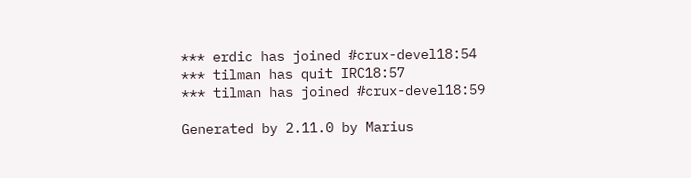*** erdic has joined #crux-devel18:54
*** tilman has quit IRC18:57
*** tilman has joined #crux-devel18:59

Generated by 2.11.0 by Marius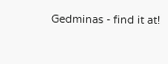Gedminas - find it at!